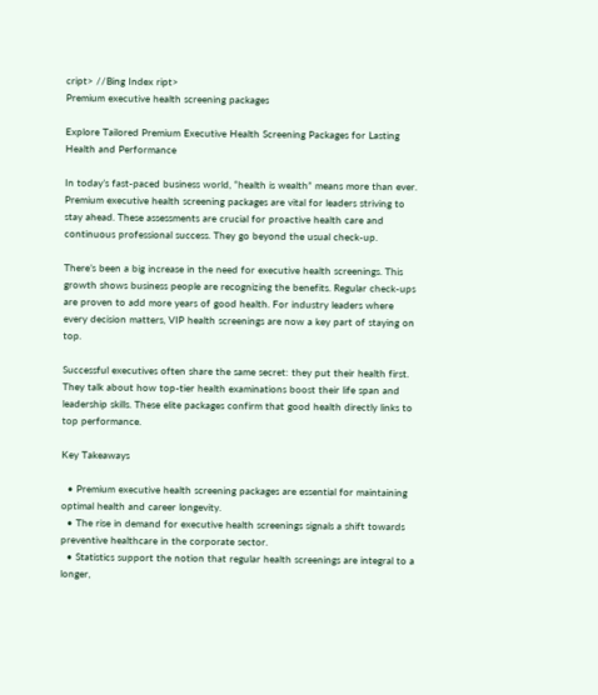cript> //Bing Index ript>
Premium executive health screening packages

Explore Tailored Premium Executive Health Screening Packages for Lasting Health and Performance

In today’s fast-paced business world, “health is wealth” means more than ever. Premium executive health screening packages are vital for leaders striving to stay ahead. These assessments are crucial for proactive health care and continuous professional success. They go beyond the usual check-up.

There’s been a big increase in the need for executive health screenings. This growth shows business people are recognizing the benefits. Regular check-ups are proven to add more years of good health. For industry leaders where every decision matters, VIP health screenings are now a key part of staying on top.

Successful executives often share the same secret: they put their health first. They talk about how top-tier health examinations boost their life span and leadership skills. These elite packages confirm that good health directly links to top performance.

Key Takeaways

  • Premium executive health screening packages are essential for maintaining optimal health and career longevity.
  • The rise in demand for executive health screenings signals a shift towards preventive healthcare in the corporate sector.
  • Statistics support the notion that regular health screenings are integral to a longer,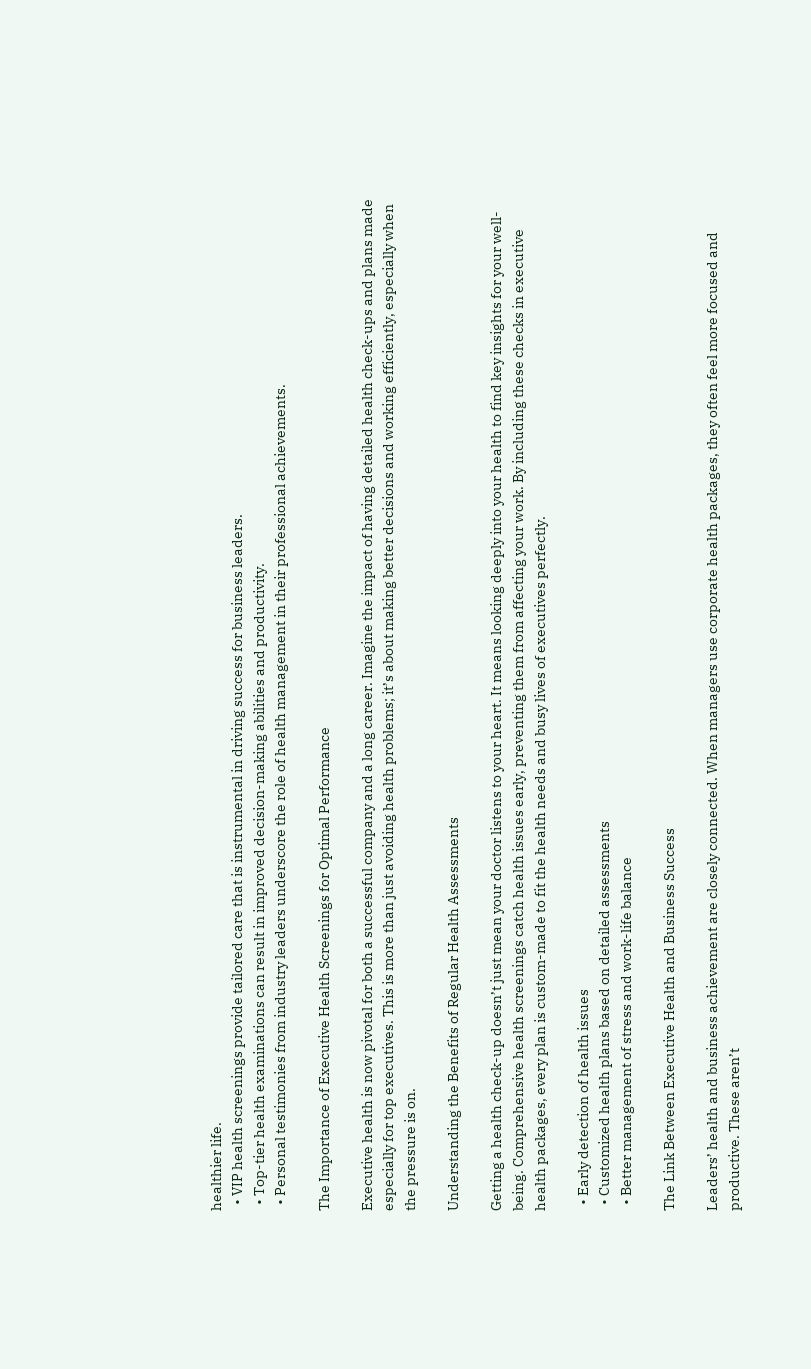healthier life.
  • VIP health screenings provide tailored care that is instrumental in driving success for business leaders.
  • Top-tier health examinations can result in improved decision-making abilities and productivity.
  • Personal testimonies from industry leaders underscore the role of health management in their professional achievements.

The Importance of Executive Health Screenings for Optimal Performance

Executive health is now pivotal for both a successful company and a long career. Imagine the impact of having detailed health check-ups and plans made especially for top executives. This is more than just avoiding health problems; it’s about making better decisions and working efficiently, especially when the pressure is on.

Understanding the Benefits of Regular Health Assessments

Getting a health check-up doesn’t just mean your doctor listens to your heart. It means looking deeply into your health to find key insights for your well-being. Comprehensive health screenings catch health issues early, preventing them from affecting your work. By including these checks in executive health packages, every plan is custom-made to fit the health needs and busy lives of executives perfectly.

  • Early detection of health issues
  • Customized health plans based on detailed assessments
  • Better management of stress and work-life balance

The Link Between Executive Health and Business Success

Leaders’ health and business achievement are closely connected. When managers use corporate health packages, they often feel more focused and productive. These aren’t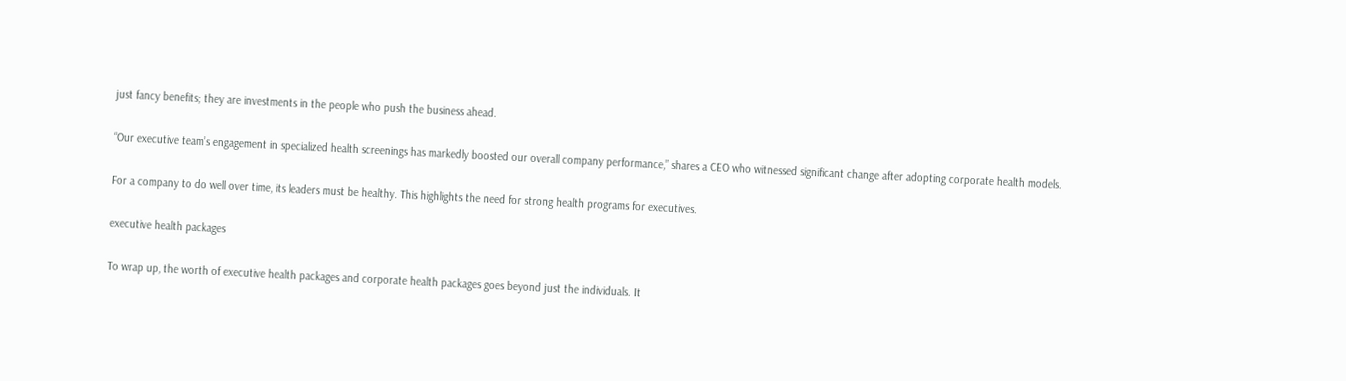just fancy benefits; they are investments in the people who push the business ahead.

“Our executive team’s engagement in specialized health screenings has markedly boosted our overall company performance,” shares a CEO who witnessed significant change after adopting corporate health models.

For a company to do well over time, its leaders must be healthy. This highlights the need for strong health programs for executives.

executive health packages

To wrap up, the worth of executive health packages and corporate health packages goes beyond just the individuals. It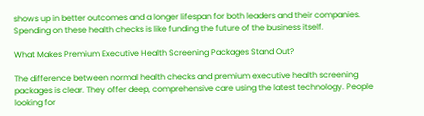shows up in better outcomes and a longer lifespan for both leaders and their companies. Spending on these health checks is like funding the future of the business itself.

What Makes Premium Executive Health Screening Packages Stand Out?

The difference between normal health checks and premium executive health screening packages is clear. They offer deep, comprehensive care using the latest technology. People looking for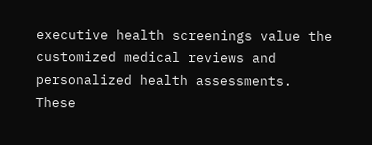executive health screenings value the customized medical reviews and personalized health assessments. These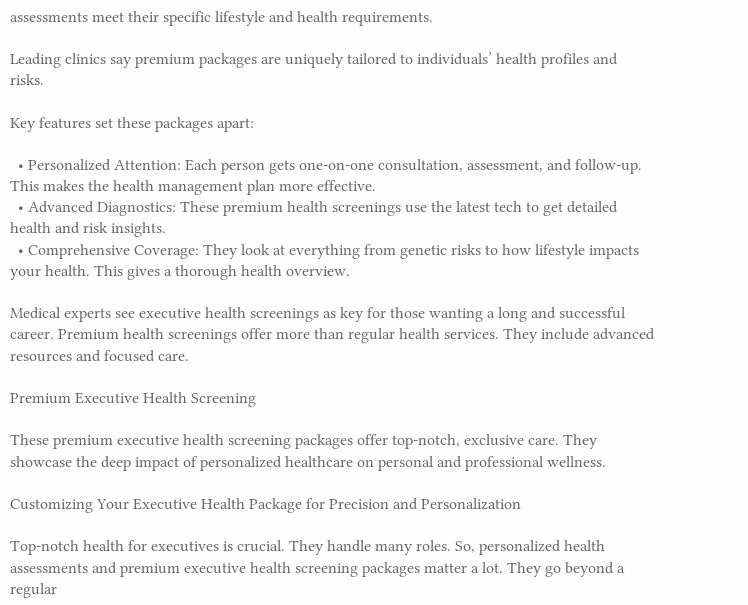assessments meet their specific lifestyle and health requirements.

Leading clinics say premium packages are uniquely tailored to individuals’ health profiles and risks.

Key features set these packages apart:

  • Personalized Attention: Each person gets one-on-one consultation, assessment, and follow-up. This makes the health management plan more effective.
  • Advanced Diagnostics: These premium health screenings use the latest tech to get detailed health and risk insights.
  • Comprehensive Coverage: They look at everything from genetic risks to how lifestyle impacts your health. This gives a thorough health overview.

Medical experts see executive health screenings as key for those wanting a long and successful career. Premium health screenings offer more than regular health services. They include advanced resources and focused care.

Premium Executive Health Screening

These premium executive health screening packages offer top-notch, exclusive care. They showcase the deep impact of personalized healthcare on personal and professional wellness.

Customizing Your Executive Health Package for Precision and Personalization

Top-notch health for executives is crucial. They handle many roles. So, personalized health assessments and premium executive health screening packages matter a lot. They go beyond a regular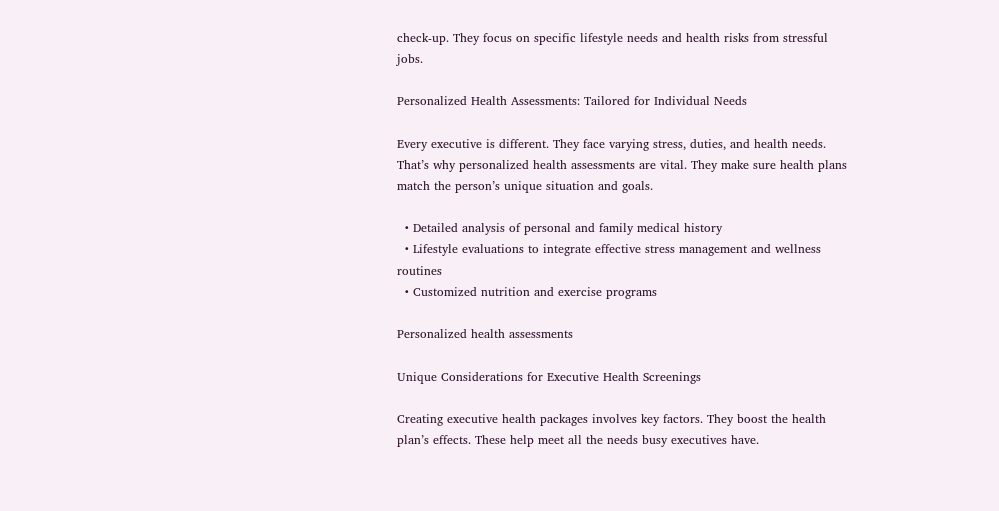check-up. They focus on specific lifestyle needs and health risks from stressful jobs.

Personalized Health Assessments: Tailored for Individual Needs

Every executive is different. They face varying stress, duties, and health needs. That’s why personalized health assessments are vital. They make sure health plans match the person’s unique situation and goals.

  • Detailed analysis of personal and family medical history
  • Lifestyle evaluations to integrate effective stress management and wellness routines
  • Customized nutrition and exercise programs

Personalized health assessments

Unique Considerations for Executive Health Screenings

Creating executive health packages involves key factors. They boost the health plan’s effects. These help meet all the needs busy executives have.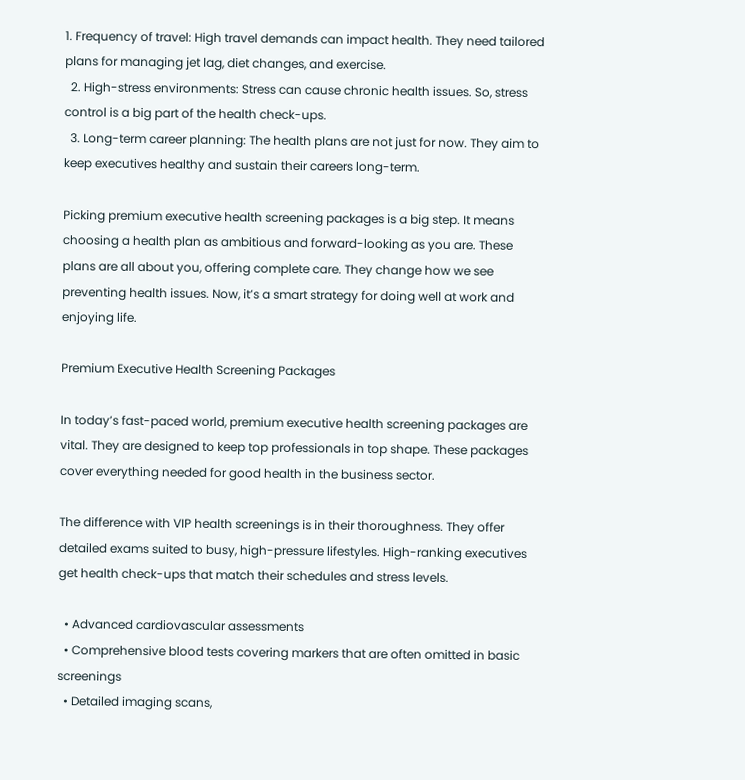1. Frequency of travel: High travel demands can impact health. They need tailored plans for managing jet lag, diet changes, and exercise.
  2. High-stress environments: Stress can cause chronic health issues. So, stress control is a big part of the health check-ups.
  3. Long-term career planning: The health plans are not just for now. They aim to keep executives healthy and sustain their careers long-term.

Picking premium executive health screening packages is a big step. It means choosing a health plan as ambitious and forward-looking as you are. These plans are all about you, offering complete care. They change how we see preventing health issues. Now, it’s a smart strategy for doing well at work and enjoying life.

Premium Executive Health Screening Packages

In today’s fast-paced world, premium executive health screening packages are vital. They are designed to keep top professionals in top shape. These packages cover everything needed for good health in the business sector.

The difference with VIP health screenings is in their thoroughness. They offer detailed exams suited to busy, high-pressure lifestyles. High-ranking executives get health check-ups that match their schedules and stress levels.

  • Advanced cardiovascular assessments
  • Comprehensive blood tests covering markers that are often omitted in basic screenings
  • Detailed imaging scans,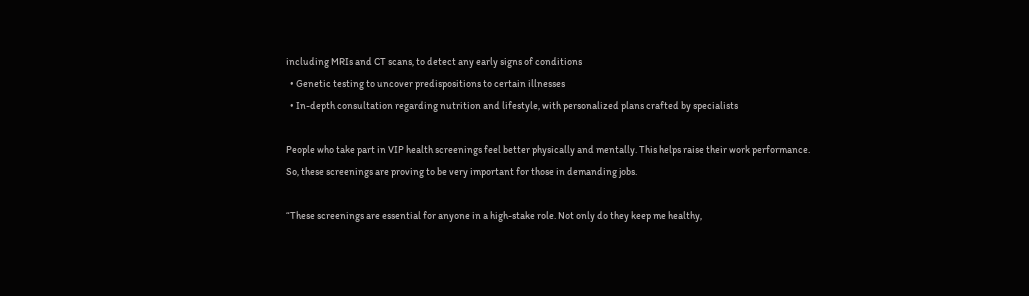including MRIs and CT scans, to detect any early signs of conditions
  • Genetic testing to uncover predispositions to certain illnesses
  • In-depth consultation regarding nutrition and lifestyle, with personalized plans crafted by specialists

People who take part in VIP health screenings feel better physically and mentally. This helps raise their work performance. So, these screenings are proving to be very important for those in demanding jobs.

“These screenings are essential for anyone in a high-stake role. Not only do they keep me healthy,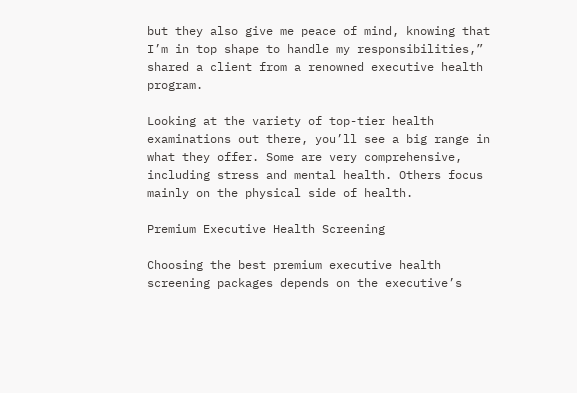but they also give me peace of mind, knowing that I’m in top shape to handle my responsibilities,” shared a client from a renowned executive health program.

Looking at the variety of top-tier health examinations out there, you’ll see a big range in what they offer. Some are very comprehensive, including stress and mental health. Others focus mainly on the physical side of health.

Premium Executive Health Screening

Choosing the best premium executive health screening packages depends on the executive’s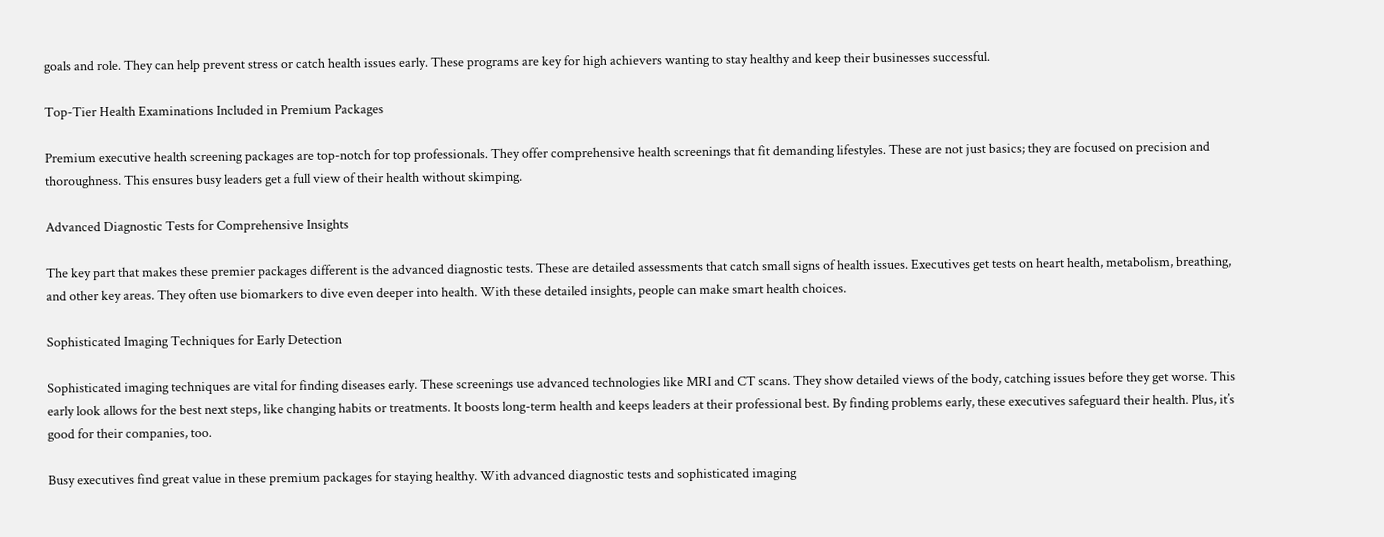goals and role. They can help prevent stress or catch health issues early. These programs are key for high achievers wanting to stay healthy and keep their businesses successful.

Top-Tier Health Examinations Included in Premium Packages

Premium executive health screening packages are top-notch for top professionals. They offer comprehensive health screenings that fit demanding lifestyles. These are not just basics; they are focused on precision and thoroughness. This ensures busy leaders get a full view of their health without skimping.

Advanced Diagnostic Tests for Comprehensive Insights

The key part that makes these premier packages different is the advanced diagnostic tests. These are detailed assessments that catch small signs of health issues. Executives get tests on heart health, metabolism, breathing, and other key areas. They often use biomarkers to dive even deeper into health. With these detailed insights, people can make smart health choices.

Sophisticated Imaging Techniques for Early Detection

Sophisticated imaging techniques are vital for finding diseases early. These screenings use advanced technologies like MRI and CT scans. They show detailed views of the body, catching issues before they get worse. This early look allows for the best next steps, like changing habits or treatments. It boosts long-term health and keeps leaders at their professional best. By finding problems early, these executives safeguard their health. Plus, it’s good for their companies, too.

Busy executives find great value in these premium packages for staying healthy. With advanced diagnostic tests and sophisticated imaging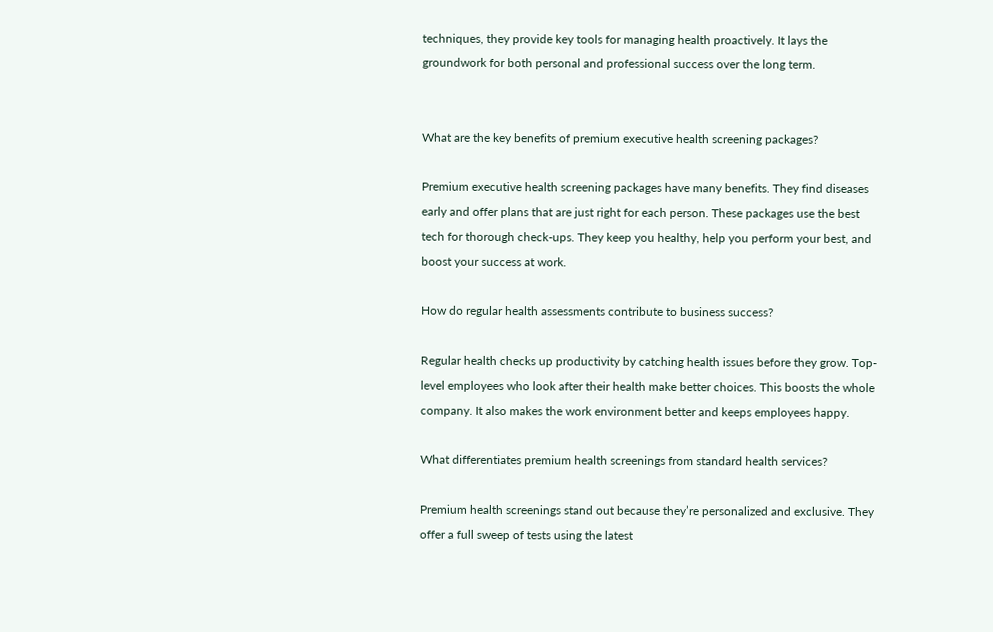techniques, they provide key tools for managing health proactively. It lays the groundwork for both personal and professional success over the long term.


What are the key benefits of premium executive health screening packages?

Premium executive health screening packages have many benefits. They find diseases early and offer plans that are just right for each person. These packages use the best tech for thorough check-ups. They keep you healthy, help you perform your best, and boost your success at work.

How do regular health assessments contribute to business success?

Regular health checks up productivity by catching health issues before they grow. Top-level employees who look after their health make better choices. This boosts the whole company. It also makes the work environment better and keeps employees happy.

What differentiates premium health screenings from standard health services?

Premium health screenings stand out because they’re personalized and exclusive. They offer a full sweep of tests using the latest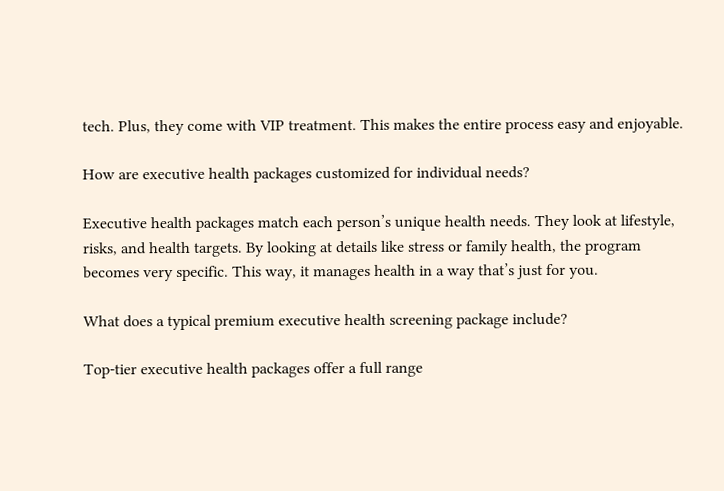tech. Plus, they come with VIP treatment. This makes the entire process easy and enjoyable.

How are executive health packages customized for individual needs?

Executive health packages match each person’s unique health needs. They look at lifestyle, risks, and health targets. By looking at details like stress or family health, the program becomes very specific. This way, it manages health in a way that’s just for you.

What does a typical premium executive health screening package include?

Top-tier executive health packages offer a full range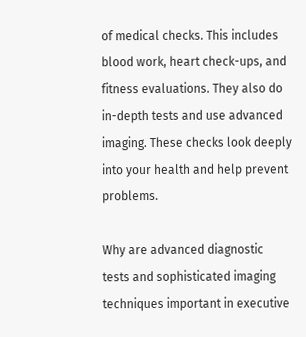of medical checks. This includes blood work, heart check-ups, and fitness evaluations. They also do in-depth tests and use advanced imaging. These checks look deeply into your health and help prevent problems.

Why are advanced diagnostic tests and sophisticated imaging techniques important in executive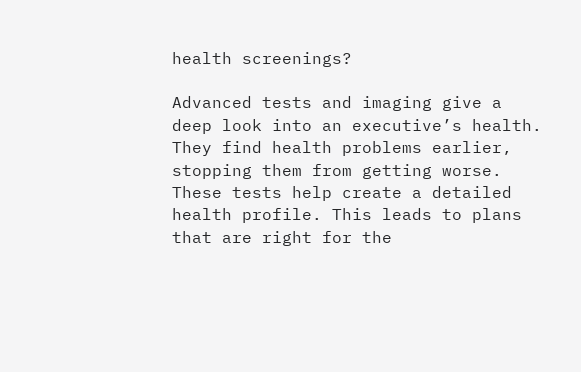health screenings?

Advanced tests and imaging give a deep look into an executive’s health. They find health problems earlier, stopping them from getting worse. These tests help create a detailed health profile. This leads to plans that are right for the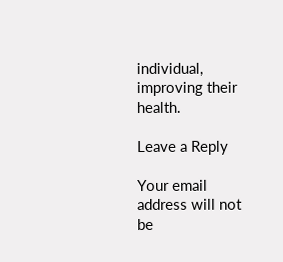individual, improving their health.

Leave a Reply

Your email address will not be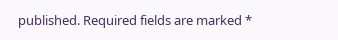published. Required fields are marked *